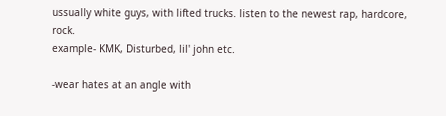ussually white guys, with lifted trucks. listen to the newest rap, hardcore, rock.
example- KMK, Disturbed, lil' john etc.

-wear hates at an angle with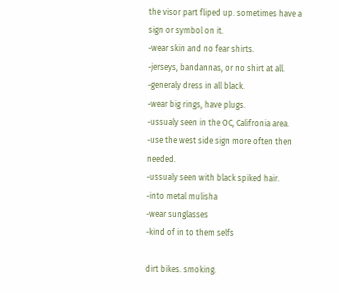the visor part fliped up. sometimes have a sign or symbol on it.
-wear skin and no fear shirts.
-jerseys, bandannas, or no shirt at all.
-generaly dress in all black.
-wear big rings, have plugs.
-ussualy seen in the OC, Califronia area.
-use the west side sign more often then needed.
-ussualy seen with black spiked hair.
-into metal mulisha
-wear sunglasses
-kind of in to them selfs

dirt bikes. smoking.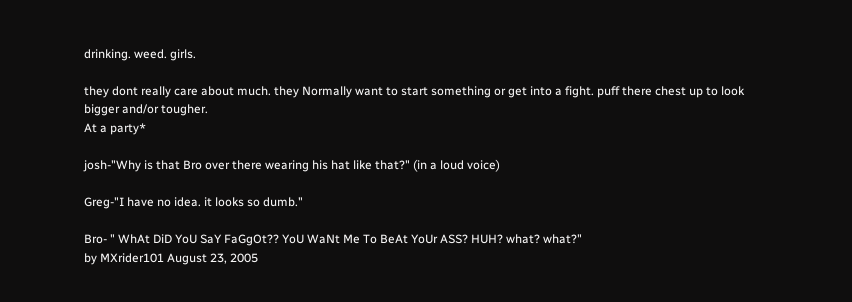drinking. weed. girls.

they dont really care about much. they Normally want to start something or get into a fight. puff there chest up to look bigger and/or tougher.
At a party*

josh-"Why is that Bro over there wearing his hat like that?" (in a loud voice)

Greg-"I have no idea. it looks so dumb."

Bro- " WhAt DiD YoU SaY FaGgOt?? YoU WaNt Me To BeAt YoUr ASS? HUH? what? what?"
by MXrider101 August 23, 2005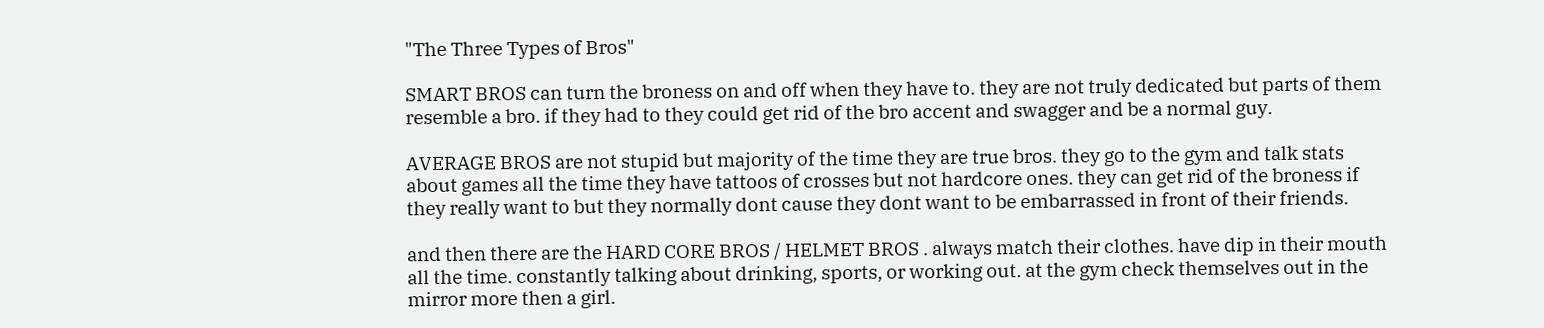"The Three Types of Bros"

SMART BROS can turn the broness on and off when they have to. they are not truly dedicated but parts of them resemble a bro. if they had to they could get rid of the bro accent and swagger and be a normal guy.

AVERAGE BROS are not stupid but majority of the time they are true bros. they go to the gym and talk stats about games all the time they have tattoos of crosses but not hardcore ones. they can get rid of the broness if they really want to but they normally dont cause they dont want to be embarrassed in front of their friends.

and then there are the HARD CORE BROS / HELMET BROS . always match their clothes. have dip in their mouth all the time. constantly talking about drinking, sports, or working out. at the gym check themselves out in the mirror more then a girl.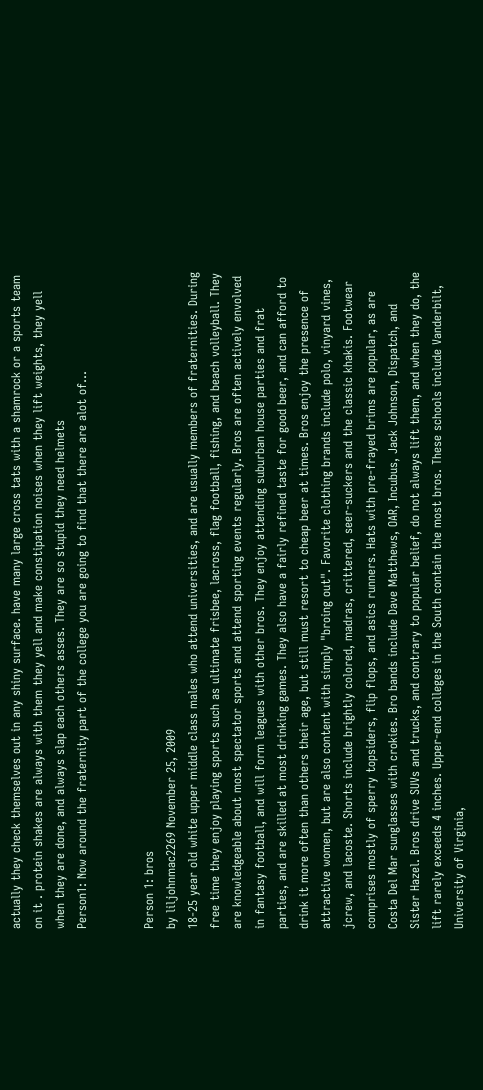actually they check themselves out in any shiny surface. have many large cross tats with a shamrock or a sports team on it . protein shakes are always with them they yell and make constipation noises when they lift weights, they yell when they are done, and always slap each others asses. They are so stupid they need helmets
Person1: Now around the fraternity part of the college you are going to find that there are alot of...


Person 1: bros
by liljohnmac2269 November 25, 2009
18-25 year old white upper middle class males who attend universities, and are usually members of fraternities. During free time they enjoy playing sports such as ultimate frisbee, lacross, flag football, fishing, and beach volleyball. They are knowledgeable about most spectator sports and attend sporting events regularly. Bros are often actively envolved in fantasy football, and will form leagues with other bros. They enjoy attending suburban house parties and frat parties, and are skilled at most drinking games. They also have a fairly refined taste for good beer, and can afford to drink it more often than others their age, but still must resort to cheap beer at times. Bros enjoy the presence of attractive women, but are also content with simply "broing out". Favorite clothing brands include polo, vinyard vines, jcrew, and lacoste. Shorts include brightly colored, madras, crittered, seer-suckers and the classic khakis. Footwear comprises mostly of sperry topsiders, flip flops, and asics runners. Hats with pre-frayed brims are popular, as are Costa Del Mar sunglasses with crokies. Bro bands include Dave Matthews, OAR, Incubus, Jack Johnson, Dispatch, and Sister Hazel. Bros drive SUVs and trucks, and contrary to popular belief, do not always lift them, and when they do, the lift rarely exceeds 4 inches. Upper-end colleges in the South contain the most bros. These schools include Vanderbilt, University of Virginia,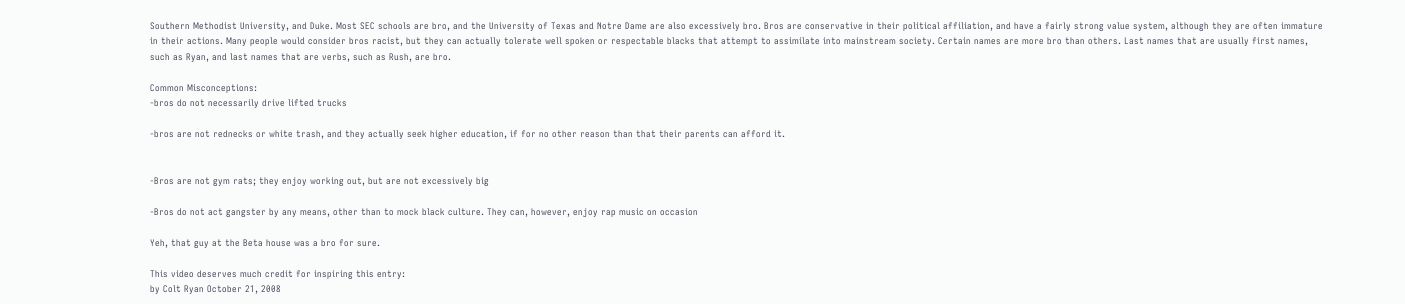Southern Methodist University, and Duke. Most SEC schools are bro, and the University of Texas and Notre Dame are also excessively bro. Bros are conservative in their political affiliation, and have a fairly strong value system, although they are often immature in their actions. Many people would consider bros racist, but they can actually tolerate well spoken or respectable blacks that attempt to assimilate into mainstream society. Certain names are more bro than others. Last names that are usually first names, such as Ryan, and last names that are verbs, such as Rush, are bro.

Common Misconceptions:
-bros do not necessarily drive lifted trucks

-bros are not rednecks or white trash, and they actually seek higher education, if for no other reason than that their parents can afford it.


-Bros are not gym rats; they enjoy working out, but are not excessively big

-Bros do not act gangster by any means, other than to mock black culture. They can, however, enjoy rap music on occasion

Yeh, that guy at the Beta house was a bro for sure.

This video deserves much credit for inspiring this entry:
by Colt Ryan October 21, 2008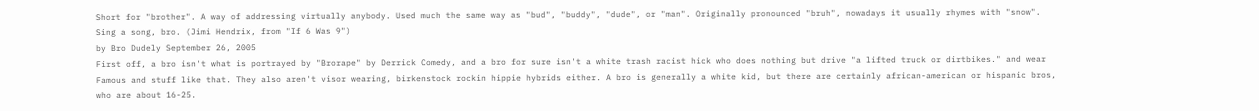Short for "brother". A way of addressing virtually anybody. Used much the same way as "bud", "buddy", "dude", or "man". Originally pronounced "bruh", nowadays it usually rhymes with "snow".
Sing a song, bro. (Jimi Hendrix, from "If 6 Was 9")
by Bro Dudely September 26, 2005
First off, a bro isn't what is portrayed by "Brorape" by Derrick Comedy, and a bro for sure isn't a white trash racist hick who does nothing but drive "a lifted truck or dirtbikes." and wear Famous and stuff like that. They also aren't visor wearing, birkenstock rockin hippie hybrids either. A bro is generally a white kid, but there are certainly african-american or hispanic bros, who are about 16-25.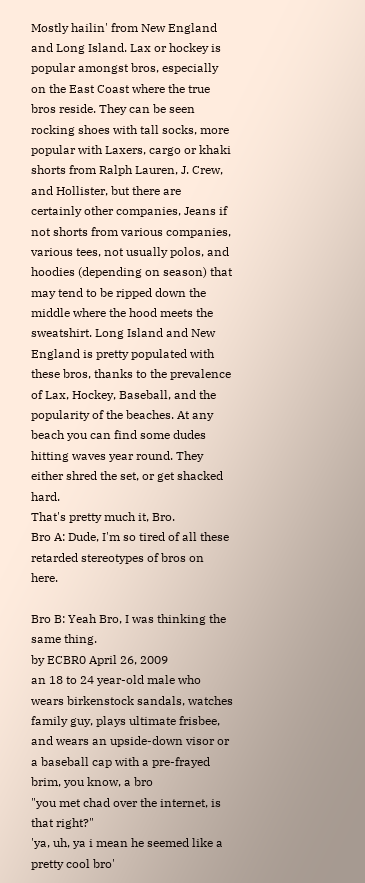Mostly hailin' from New England and Long Island. Lax or hockey is popular amongst bros, especially on the East Coast where the true bros reside. They can be seen rocking shoes with tall socks, more popular with Laxers, cargo or khaki shorts from Ralph Lauren, J. Crew, and Hollister, but there are certainly other companies, Jeans if not shorts from various companies, various tees, not usually polos, and hoodies (depending on season) that may tend to be ripped down the middle where the hood meets the sweatshirt. Long Island and New England is pretty populated with these bros, thanks to the prevalence of Lax, Hockey, Baseball, and the popularity of the beaches. At any beach you can find some dudes hitting waves year round. They either shred the set, or get shacked hard.
That's pretty much it, Bro.
Bro A: Dude, I'm so tired of all these retarded stereotypes of bros on here.

Bro B: Yeah Bro, I was thinking the same thing.
by ECBR0 April 26, 2009
an 18 to 24 year-old male who wears birkenstock sandals, watches family guy, plays ultimate frisbee, and wears an upside-down visor or a baseball cap with a pre-frayed brim, you know, a bro
"you met chad over the internet, is that right?"
'ya, uh, ya i mean he seemed like a pretty cool bro'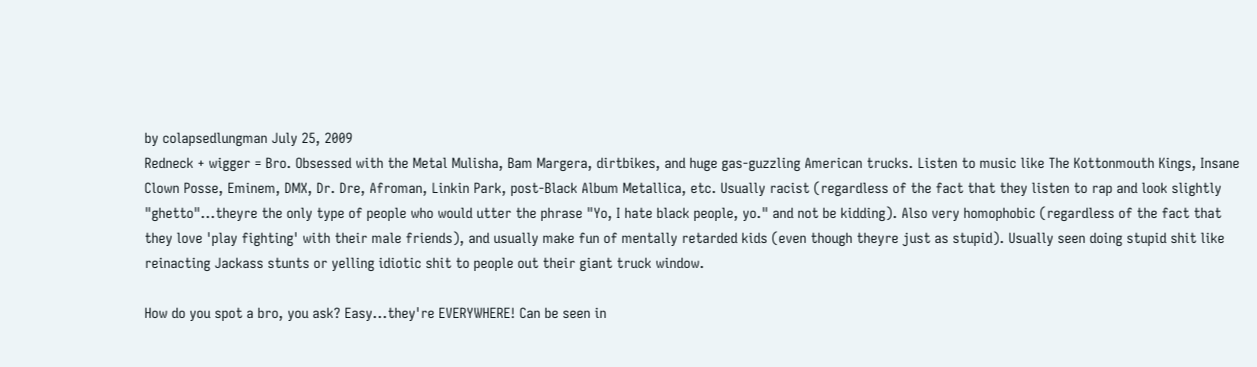by colapsedlungman July 25, 2009
Redneck + wigger = Bro. Obsessed with the Metal Mulisha, Bam Margera, dirtbikes, and huge gas-guzzling American trucks. Listen to music like The Kottonmouth Kings, Insane Clown Posse, Eminem, DMX, Dr. Dre, Afroman, Linkin Park, post-Black Album Metallica, etc. Usually racist (regardless of the fact that they listen to rap and look slightly "ghetto"...theyre the only type of people who would utter the phrase "Yo, I hate black people, yo." and not be kidding). Also very homophobic (regardless of the fact that they love 'play fighting' with their male friends), and usually make fun of mentally retarded kids (even though theyre just as stupid). Usually seen doing stupid shit like reinacting Jackass stunts or yelling idiotic shit to people out their giant truck window.

How do you spot a bro, you ask? Easy...they're EVERYWHERE! Can be seen in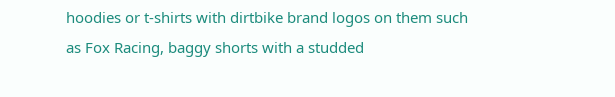hoodies or t-shirts with dirtbike brand logos on them such as Fox Racing, baggy shorts with a studded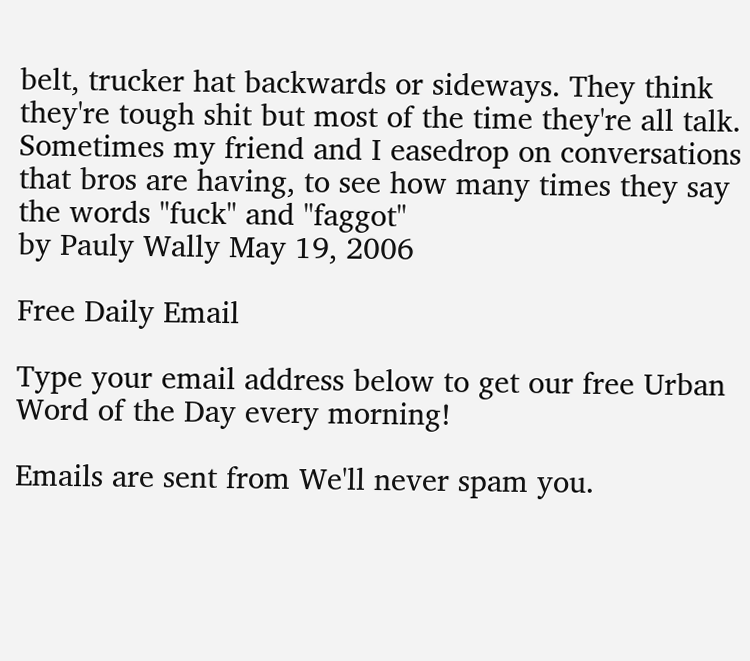belt, trucker hat backwards or sideways. They think they're tough shit but most of the time they're all talk.
Sometimes my friend and I easedrop on conversations that bros are having, to see how many times they say the words "fuck" and "faggot"
by Pauly Wally May 19, 2006

Free Daily Email

Type your email address below to get our free Urban Word of the Day every morning!

Emails are sent from We'll never spam you.